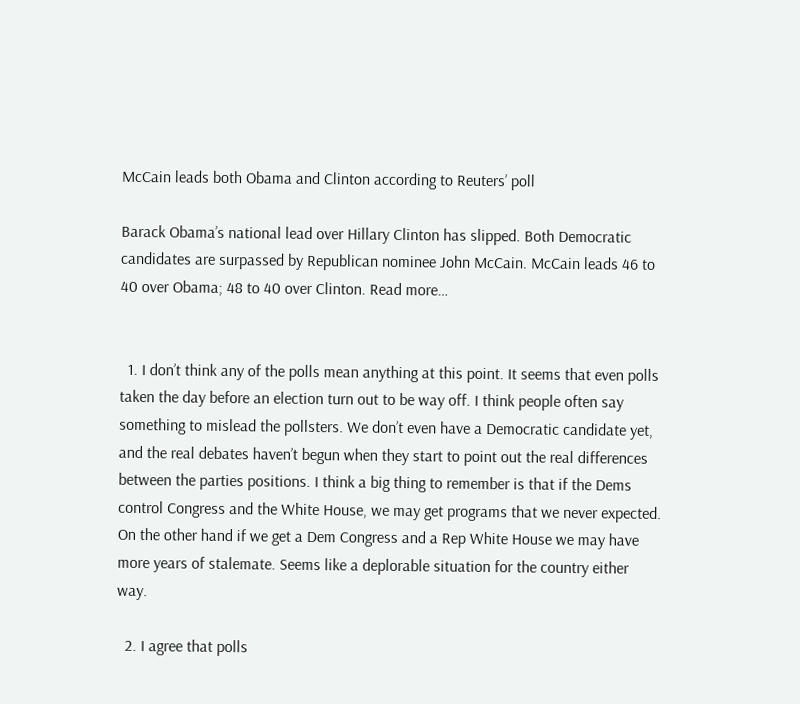McCain leads both Obama and Clinton according to Reuters’ poll

Barack Obama’s national lead over Hillary Clinton has slipped. Both Democratic candidates are surpassed by Republican nominee John McCain. McCain leads 46 to 40 over Obama; 48 to 40 over Clinton. Read more…


  1. I don’t think any of the polls mean anything at this point. It seems that even polls taken the day before an election turn out to be way off. I think people often say something to mislead the pollsters. We don’t even have a Democratic candidate yet, and the real debates haven’t begun when they start to point out the real differences between the parties positions. I think a big thing to remember is that if the Dems control Congress and the White House, we may get programs that we never expected. On the other hand if we get a Dem Congress and a Rep White House we may have more years of stalemate. Seems like a deplorable situation for the country either way.

  2. I agree that polls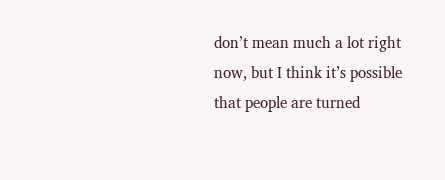don’t mean much a lot right now, but I think it’s possible that people are turned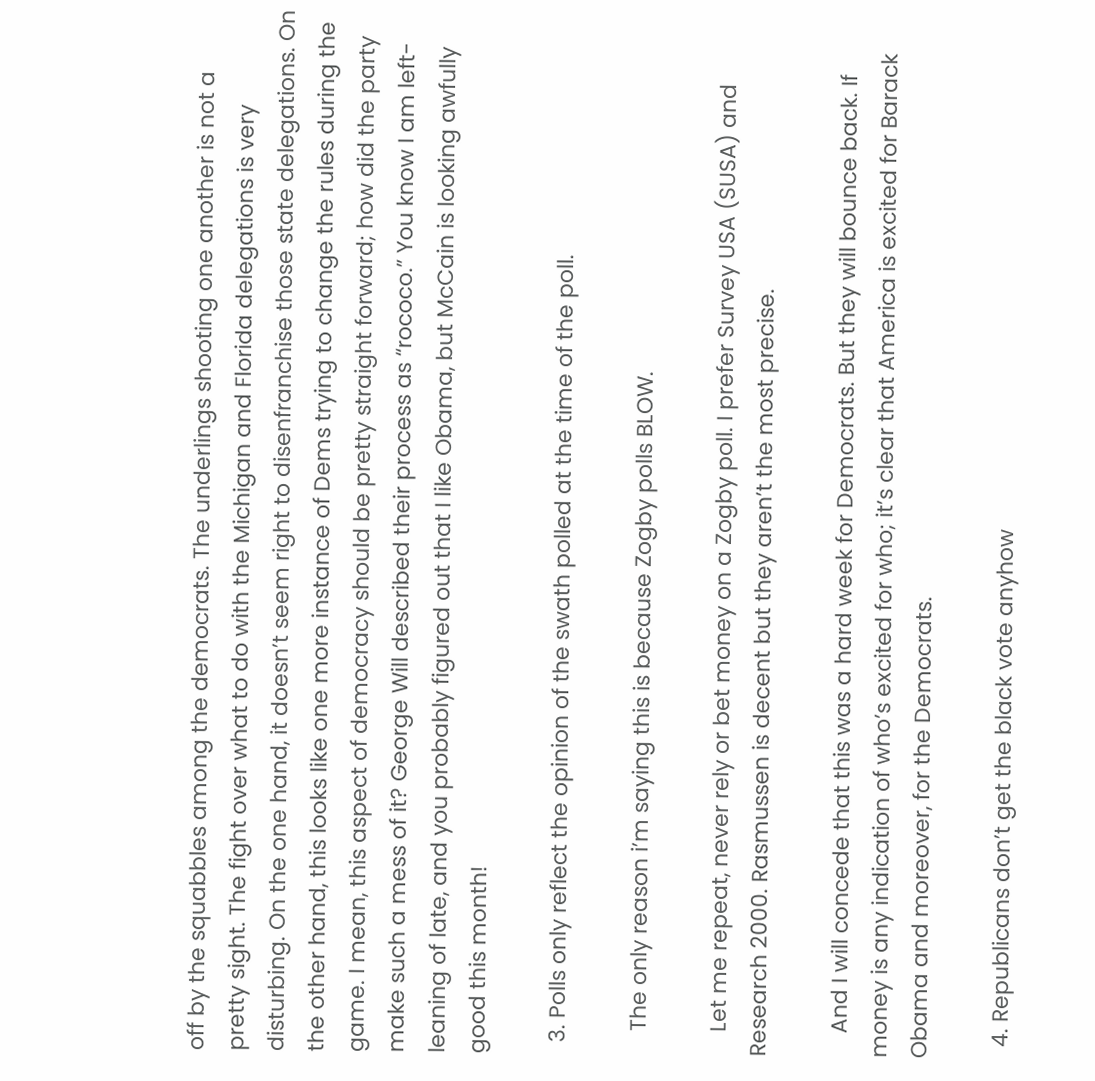off by the squabbles among the democrats. The underlings shooting one another is not a pretty sight. The fight over what to do with the Michigan and Florida delegations is very disturbing. On the one hand, it doesn’t seem right to disenfranchise those state delegations. On the other hand, this looks like one more instance of Dems trying to change the rules during the game. I mean, this aspect of democracy should be pretty straight forward; how did the party make such a mess of it? George Will described their process as “rococo.” You know I am left-leaning of late, and you probably figured out that I like Obama, but McCain is looking awfully good this month!

  3. Polls only reflect the opinion of the swath polled at the time of the poll.

    The only reason i’m saying this is because Zogby polls BLOW.

    Let me repeat, never rely or bet money on a Zogby poll. I prefer Survey USA (SUSA) and Research 2000. Rasmussen is decent but they aren’t the most precise.

    And I will concede that this was a hard week for Democrats. But they will bounce back. If money is any indication of who’s excited for who; it’s clear that America is excited for Barack Obama and moreover, for the Democrats.

  4. Republicans don’t get the black vote anyhow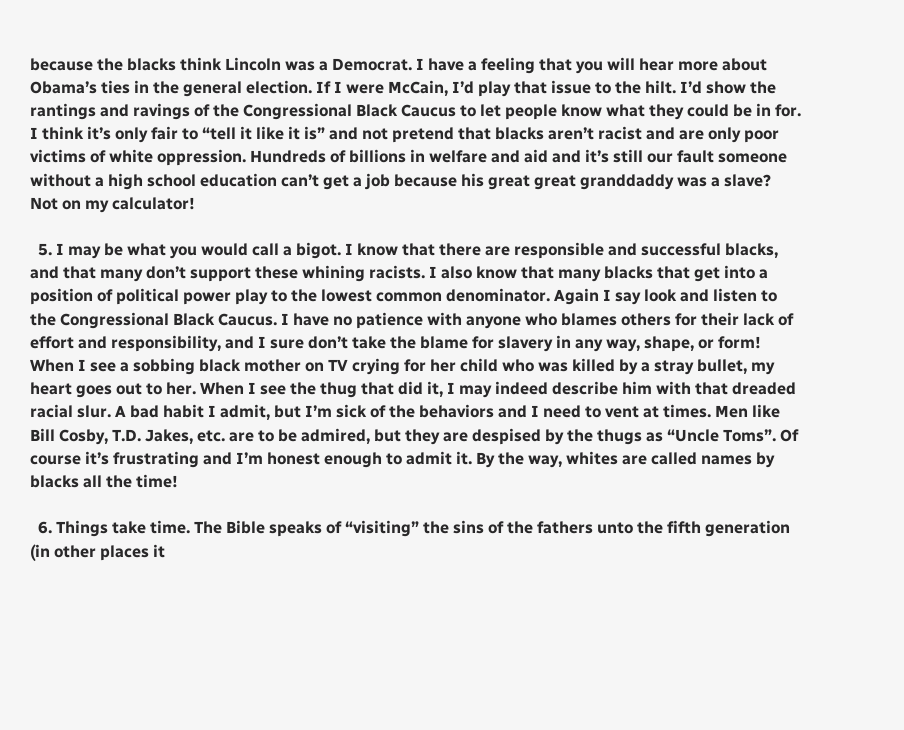because the blacks think Lincoln was a Democrat. I have a feeling that you will hear more about Obama’s ties in the general election. If I were McCain, I’d play that issue to the hilt. I’d show the rantings and ravings of the Congressional Black Caucus to let people know what they could be in for. I think it’s only fair to “tell it like it is” and not pretend that blacks aren’t racist and are only poor victims of white oppression. Hundreds of billions in welfare and aid and it’s still our fault someone without a high school education can’t get a job because his great great granddaddy was a slave? Not on my calculator!

  5. I may be what you would call a bigot. I know that there are responsible and successful blacks, and that many don’t support these whining racists. I also know that many blacks that get into a position of political power play to the lowest common denominator. Again I say look and listen to the Congressional Black Caucus. I have no patience with anyone who blames others for their lack of effort and responsibility, and I sure don’t take the blame for slavery in any way, shape, or form! When I see a sobbing black mother on TV crying for her child who was killed by a stray bullet, my heart goes out to her. When I see the thug that did it, I may indeed describe him with that dreaded racial slur. A bad habit I admit, but I’m sick of the behaviors and I need to vent at times. Men like Bill Cosby, T.D. Jakes, etc. are to be admired, but they are despised by the thugs as “Uncle Toms”. Of course it’s frustrating and I’m honest enough to admit it. By the way, whites are called names by blacks all the time!

  6. Things take time. The Bible speaks of “visiting” the sins of the fathers unto the fifth generation (in other places it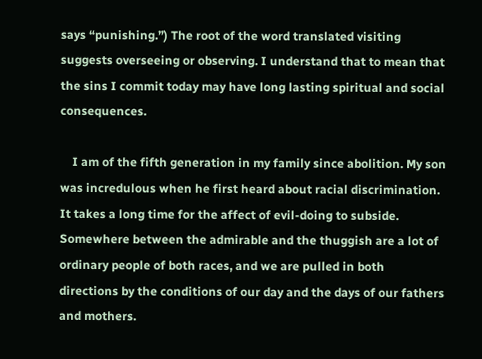says “punishing.”) The root of the word translated visiting suggests overseeing or observing. I understand that to mean that the sins I commit today may have long lasting spiritual and social consequences.

    I am of the fifth generation in my family since abolition. My son was incredulous when he first heard about racial discrimination. It takes a long time for the affect of evil-doing to subside. Somewhere between the admirable and the thuggish are a lot of ordinary people of both races, and we are pulled in both directions by the conditions of our day and the days of our fathers and mothers.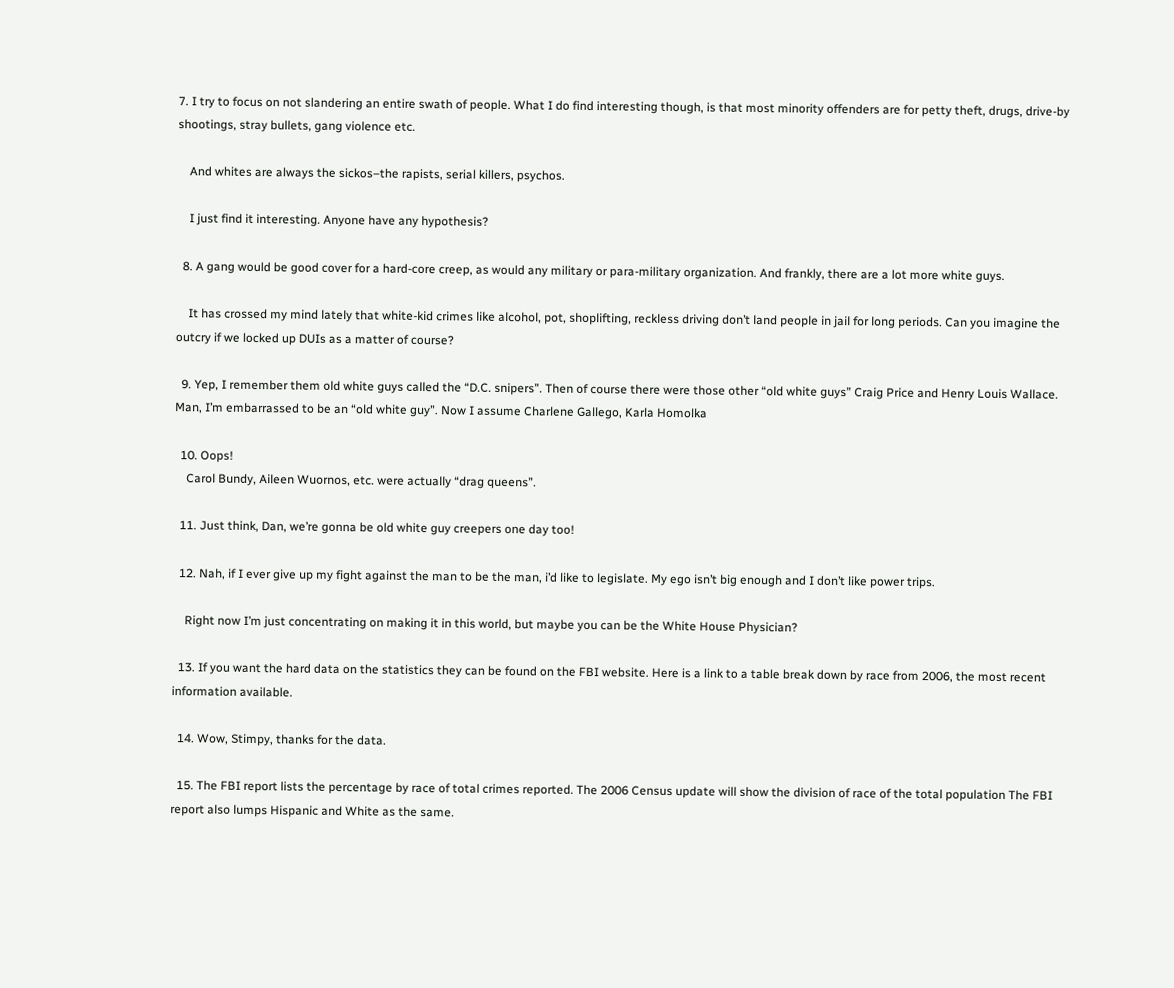7. I try to focus on not slandering an entire swath of people. What I do find interesting though, is that most minority offenders are for petty theft, drugs, drive-by shootings, stray bullets, gang violence etc.

    And whites are always the sickos–the rapists, serial killers, psychos.

    I just find it interesting. Anyone have any hypothesis?

  8. A gang would be good cover for a hard-core creep, as would any military or para-military organization. And frankly, there are a lot more white guys.

    It has crossed my mind lately that white-kid crimes like alcohol, pot, shoplifting, reckless driving don’t land people in jail for long periods. Can you imagine the outcry if we locked up DUIs as a matter of course?

  9. Yep, I remember them old white guys called the “D.C. snipers”. Then of course there were those other “old white guys” Craig Price and Henry Louis Wallace. Man, I’m embarrassed to be an “old white guy”. Now I assume Charlene Gallego, Karla Homolka

  10. Oops!
    Carol Bundy, Aileen Wuornos, etc. were actually “drag queens”.

  11. Just think, Dan, we’re gonna be old white guy creepers one day too!

  12. Nah, if I ever give up my fight against the man to be the man, i’d like to legislate. My ego isn’t big enough and I don’t like power trips.

    Right now I’m just concentrating on making it in this world, but maybe you can be the White House Physician?

  13. If you want the hard data on the statistics they can be found on the FBI website. Here is a link to a table break down by race from 2006, the most recent information available.

  14. Wow, Stimpy, thanks for the data.

  15. The FBI report lists the percentage by race of total crimes reported. The 2006 Census update will show the division of race of the total population The FBI report also lumps Hispanic and White as the same.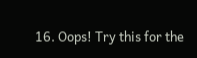16. Oops! Try this for the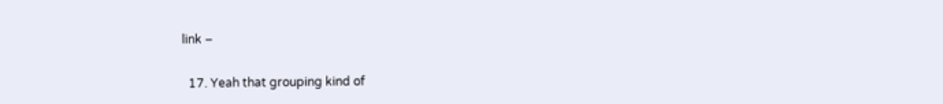link –

  17. Yeah that grouping kind of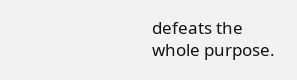defeats the whole purpose.